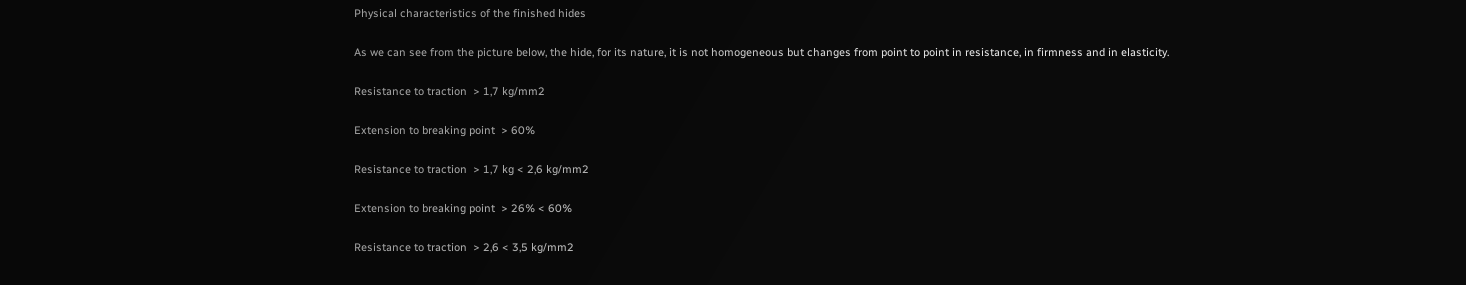Physical characteristics of the finished hides

As we can see from the picture below, the hide, for its nature, it is not homogeneous but changes from point to point in resistance, in firmness and in elasticity.

Resistance to traction  > 1,7 kg/mm2

Extension to breaking point  > 60%

Resistance to traction  > 1,7 kg < 2,6 kg/mm2

Extension to breaking point  > 26% < 60%

Resistance to traction  > 2,6 < 3,5 kg/mm2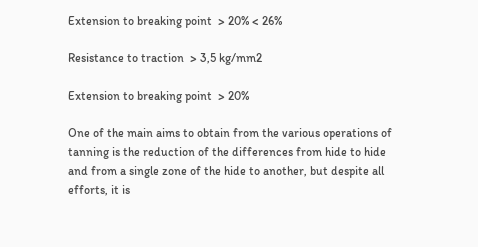Extension to breaking point  > 20% < 26%

Resistance to traction  > 3,5 kg/mm2

Extension to breaking point  > 20%

One of the main aims to obtain from the various operations of tanning is the reduction of the differences from hide to hide and from a single zone of the hide to another, but despite all efforts, it is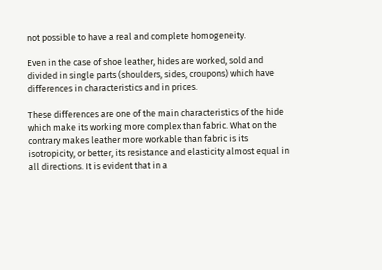not possible to have a real and complete homogeneity.

Even in the case of shoe leather, hides are worked, sold and divided in single parts (shoulders, sides, croupons) which have differences in characteristics and in prices.

These differences are one of the main characteristics of the hide which make its working more complex than fabric. What on the contrary makes leather more workable than fabric is its isotropicity, or better, its resistance and elasticity almost equal in all directions. It is evident that in a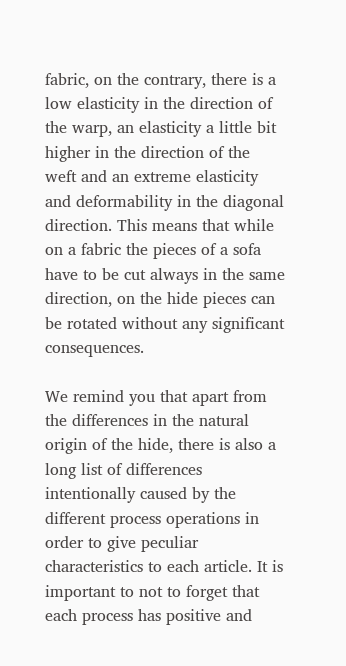fabric, on the contrary, there is a low elasticity in the direction of the warp, an elasticity a little bit higher in the direction of the weft and an extreme elasticity and deformability in the diagonal direction. This means that while on a fabric the pieces of a sofa have to be cut always in the same direction, on the hide pieces can be rotated without any significant consequences.

We remind you that apart from the differences in the natural origin of the hide, there is also a long list of differences intentionally caused by the different process operations in order to give peculiar characteristics to each article. It is important to not to forget that each process has positive and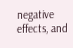negative effects, and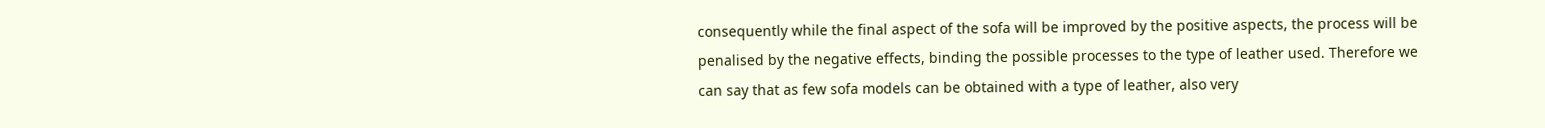consequently while the final aspect of the sofa will be improved by the positive aspects, the process will be penalised by the negative effects, binding the possible processes to the type of leather used. Therefore we can say that as few sofa models can be obtained with a type of leather, also very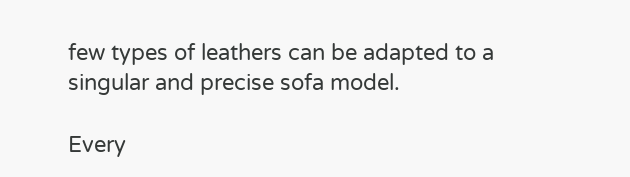few types of leathers can be adapted to a singular and precise sofa model.

Every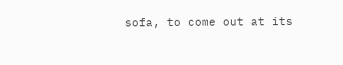sofa, to come out at its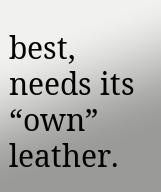best, needs its “own” leather.